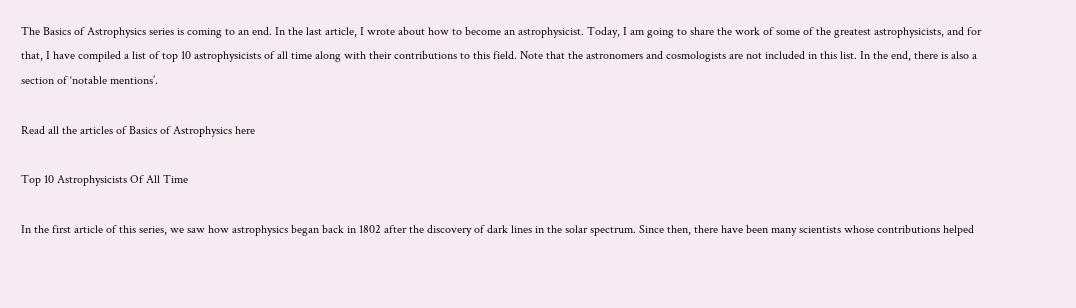The Basics of Astrophysics series is coming to an end. In the last article, I wrote about how to become an astrophysicist. Today, I am going to share the work of some of the greatest astrophysicists, and for that, I have compiled a list of top 10 astrophysicists of all time along with their contributions to this field. Note that the astronomers and cosmologists are not included in this list. In the end, there is also a section of ‘notable mentions’.

Read all the articles of Basics of Astrophysics here

Top 10 Astrophysicists Of All Time

In the first article of this series, we saw how astrophysics began back in 1802 after the discovery of dark lines in the solar spectrum. Since then, there have been many scientists whose contributions helped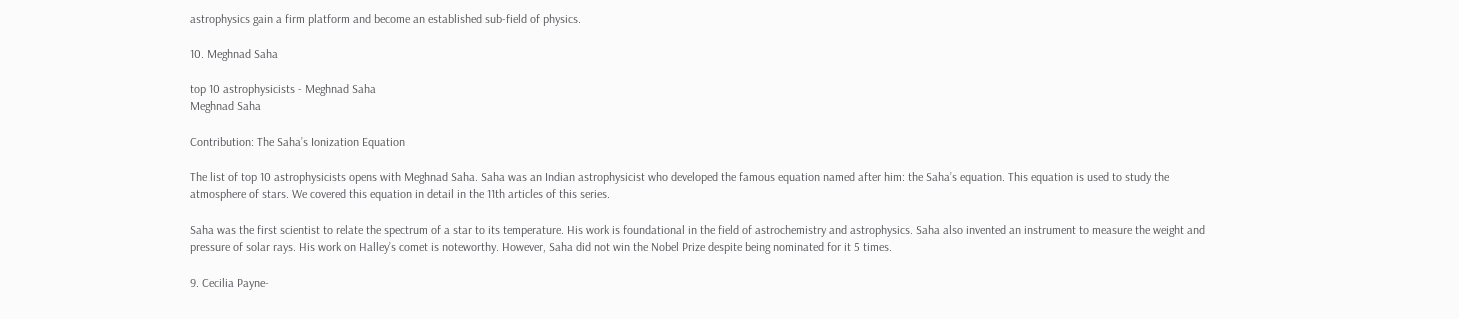astrophysics gain a firm platform and become an established sub-field of physics.

10. Meghnad Saha

top 10 astrophysicists - Meghnad Saha
Meghnad Saha

Contribution: The Saha’s Ionization Equation

The list of top 10 astrophysicists opens with Meghnad Saha. Saha was an Indian astrophysicist who developed the famous equation named after him: the Saha’s equation. This equation is used to study the atmosphere of stars. We covered this equation in detail in the 11th articles of this series.

Saha was the first scientist to relate the spectrum of a star to its temperature. His work is foundational in the field of astrochemistry and astrophysics. Saha also invented an instrument to measure the weight and pressure of solar rays. His work on Halley’s comet is noteworthy. However, Saha did not win the Nobel Prize despite being nominated for it 5 times.

9. Cecilia Payne-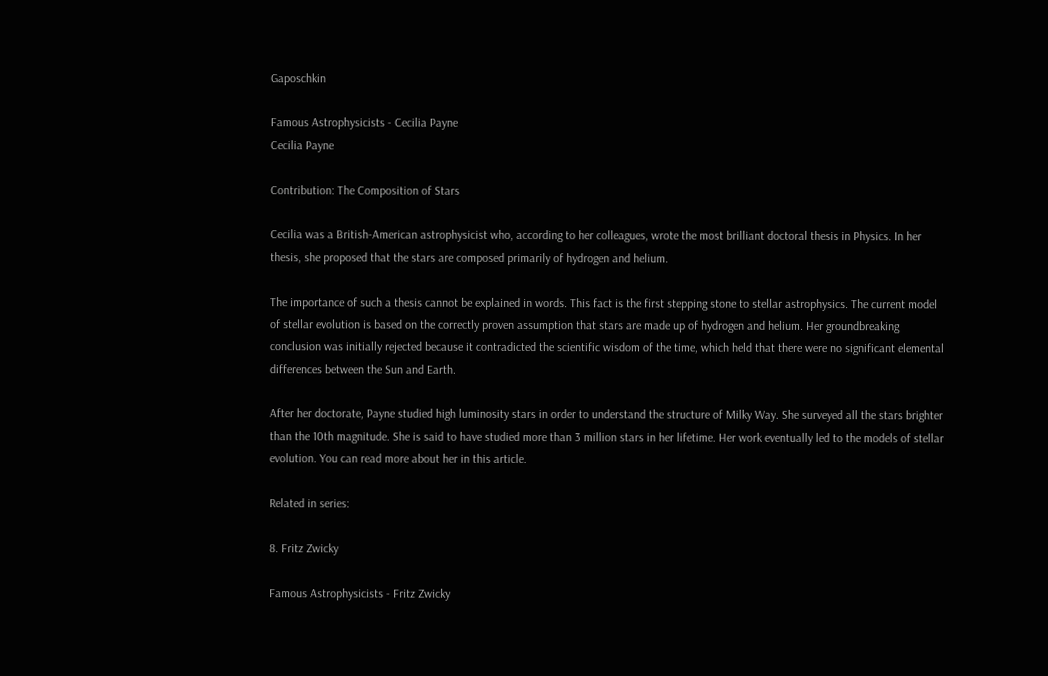Gaposchkin

Famous Astrophysicists - Cecilia Payne
Cecilia Payne

Contribution: The Composition of Stars

Cecilia was a British-American astrophysicist who, according to her colleagues, wrote the most brilliant doctoral thesis in Physics. In her thesis, she proposed that the stars are composed primarily of hydrogen and helium.

The importance of such a thesis cannot be explained in words. This fact is the first stepping stone to stellar astrophysics. The current model of stellar evolution is based on the correctly proven assumption that stars are made up of hydrogen and helium. Her groundbreaking conclusion was initially rejected because it contradicted the scientific wisdom of the time, which held that there were no significant elemental differences between the Sun and Earth.

After her doctorate, Payne studied high luminosity stars in order to understand the structure of Milky Way. She surveyed all the stars brighter than the 10th magnitude. She is said to have studied more than 3 million stars in her lifetime. Her work eventually led to the models of stellar evolution. You can read more about her in this article.

Related in series:

8. Fritz Zwicky

Famous Astrophysicists - Fritz Zwicky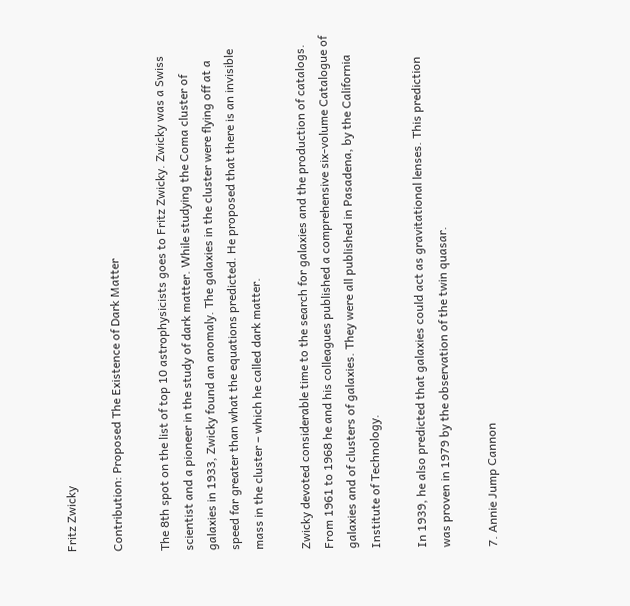Fritz Zwicky

Contribution: Proposed The Existence of Dark Matter

The 8th spot on the list of top 10 astrophysicists goes to Fritz Zwicky. Zwicky was a Swiss scientist and a pioneer in the study of dark matter. While studying the Coma cluster of galaxies in 1933, Zwicky found an anomaly. The galaxies in the cluster were flying off at a speed far greater than what the equations predicted. He proposed that there is an invisible mass in the cluster – which he called dark matter.

Zwicky devoted considerable time to the search for galaxies and the production of catalogs. From 1961 to 1968 he and his colleagues published a comprehensive six-volume Catalogue of galaxies and of clusters of galaxies. They were all published in Pasadena, by the California Institute of Technology.

In 1939, he also predicted that galaxies could act as gravitational lenses. This prediction was proven in 1979 by the observation of the twin quasar.

7. Annie Jump Cannon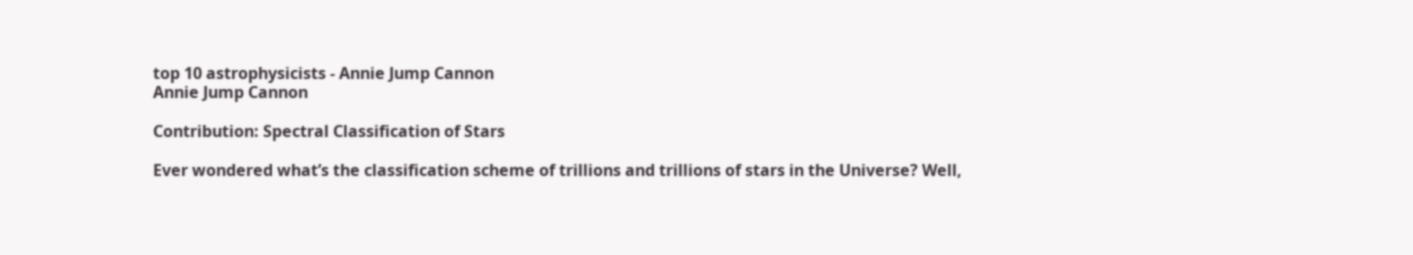top 10 astrophysicists - Annie Jump Cannon
Annie Jump Cannon

Contribution: Spectral Classification of Stars

Ever wondered what’s the classification scheme of trillions and trillions of stars in the Universe? Well,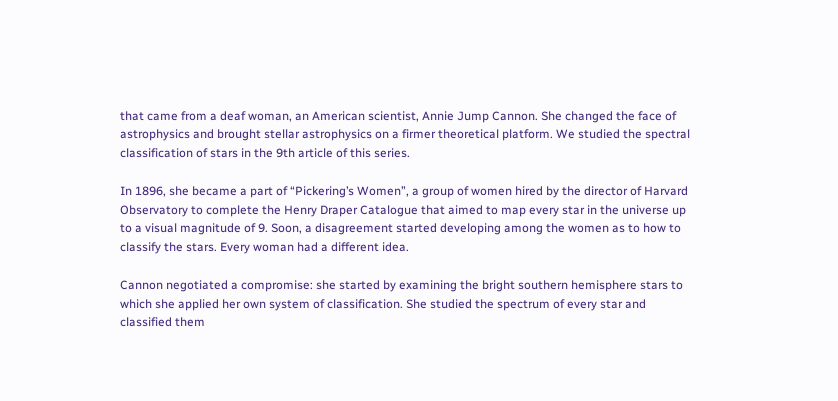that came from a deaf woman, an American scientist, Annie Jump Cannon. She changed the face of astrophysics and brought stellar astrophysics on a firmer theoretical platform. We studied the spectral classification of stars in the 9th article of this series.

In 1896, she became a part of “Pickering’s Women”, a group of women hired by the director of Harvard Observatory to complete the Henry Draper Catalogue that aimed to map every star in the universe up to a visual magnitude of 9. Soon, a disagreement started developing among the women as to how to classify the stars. Every woman had a different idea.

Cannon negotiated a compromise: she started by examining the bright southern hemisphere stars to which she applied her own system of classification. She studied the spectrum of every star and classified them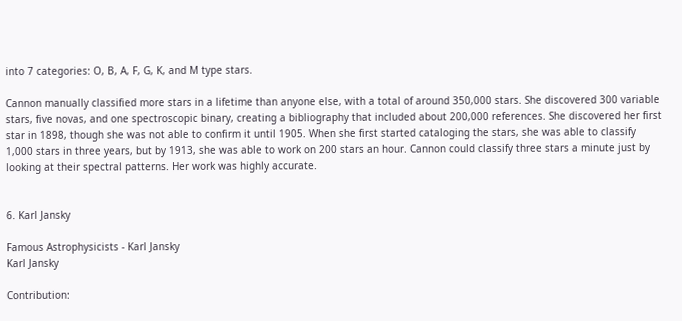into 7 categories: O, B, A, F, G, K, and M type stars.

Cannon manually classified more stars in a lifetime than anyone else, with a total of around 350,000 stars. She discovered 300 variable stars, five novas, and one spectroscopic binary, creating a bibliography that included about 200,000 references. She discovered her first star in 1898, though she was not able to confirm it until 1905. When she first started cataloging the stars, she was able to classify 1,000 stars in three years, but by 1913, she was able to work on 200 stars an hour. Cannon could classify three stars a minute just by looking at their spectral patterns. Her work was highly accurate.


6. Karl Jansky

Famous Astrophysicists - Karl Jansky
Karl Jansky

Contribution: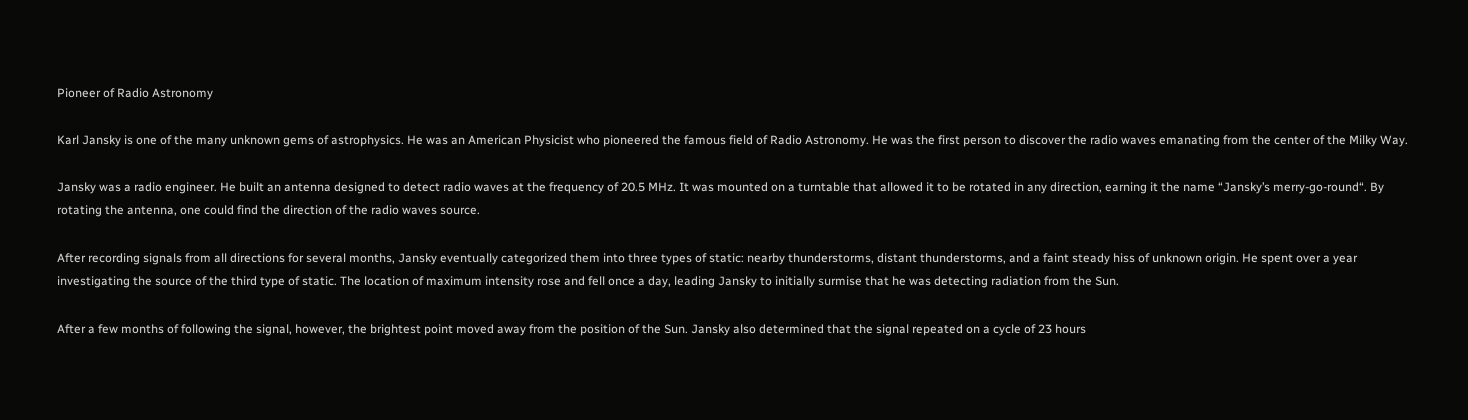Pioneer of Radio Astronomy

Karl Jansky is one of the many unknown gems of astrophysics. He was an American Physicist who pioneered the famous field of Radio Astronomy. He was the first person to discover the radio waves emanating from the center of the Milky Way.

Jansky was a radio engineer. He built an antenna designed to detect radio waves at the frequency of 20.5 MHz. It was mounted on a turntable that allowed it to be rotated in any direction, earning it the name “Jansky’s merry-go-round“. By rotating the antenna, one could find the direction of the radio waves source.

After recording signals from all directions for several months, Jansky eventually categorized them into three types of static: nearby thunderstorms, distant thunderstorms, and a faint steady hiss of unknown origin. He spent over a year investigating the source of the third type of static. The location of maximum intensity rose and fell once a day, leading Jansky to initially surmise that he was detecting radiation from the Sun.

After a few months of following the signal, however, the brightest point moved away from the position of the Sun. Jansky also determined that the signal repeated on a cycle of 23 hours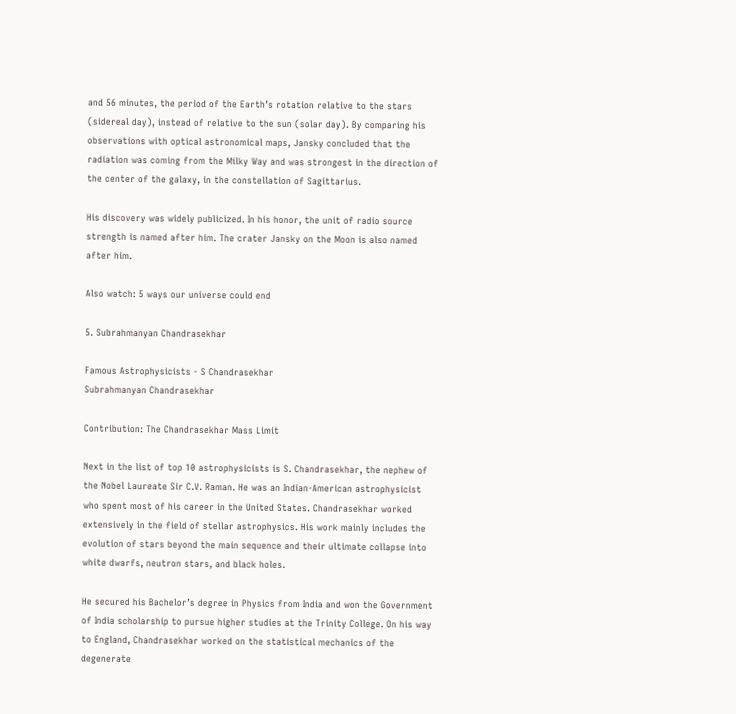and 56 minutes, the period of the Earth’s rotation relative to the stars (sidereal day), instead of relative to the sun (solar day). By comparing his observations with optical astronomical maps, Jansky concluded that the radiation was coming from the Milky Way and was strongest in the direction of the center of the galaxy, in the constellation of Sagittarius.

His discovery was widely publicized. In his honor, the unit of radio source strength is named after him. The crater Jansky on the Moon is also named after him.

Also watch: 5 ways our universe could end

5. Subrahmanyan Chandrasekhar

Famous Astrophysicists - S Chandrasekhar
Subrahmanyan Chandrasekhar

Contribution: The Chandrasekhar Mass Limit

Next in the list of top 10 astrophysicists is S. Chandrasekhar, the nephew of the Nobel Laureate Sir C.V. Raman. He was an Indian-American astrophysicist who spent most of his career in the United States. Chandrasekhar worked extensively in the field of stellar astrophysics. His work mainly includes the evolution of stars beyond the main sequence and their ultimate collapse into white dwarfs, neutron stars, and black holes.

He secured his Bachelor’s degree in Physics from India and won the Government of India scholarship to pursue higher studies at the Trinity College. On his way to England, Chandrasekhar worked on the statistical mechanics of the degenerate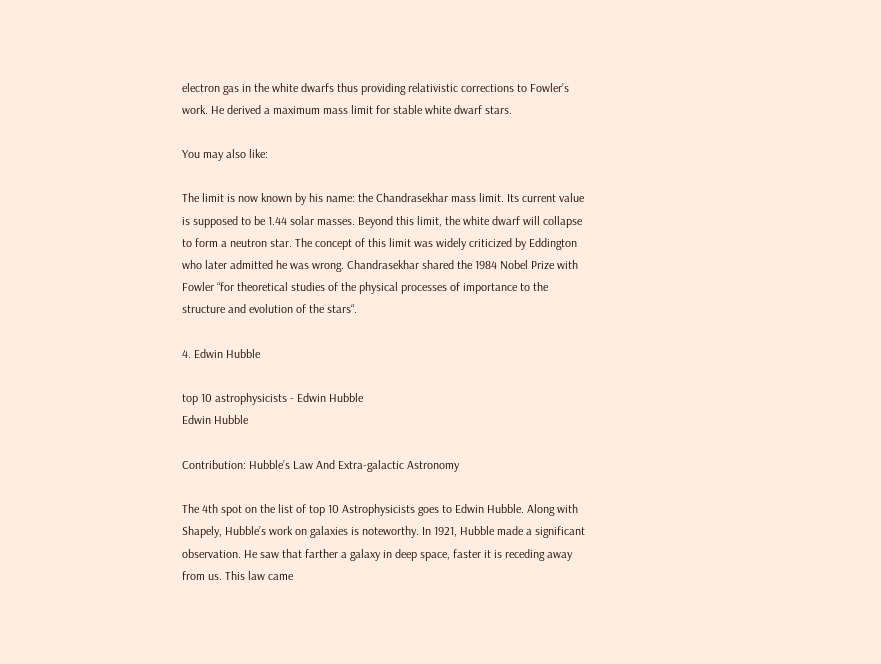electron gas in the white dwarfs thus providing relativistic corrections to Fowler’s work. He derived a maximum mass limit for stable white dwarf stars.

You may also like:

The limit is now known by his name: the Chandrasekhar mass limit. Its current value is supposed to be 1.44 solar masses. Beyond this limit, the white dwarf will collapse to form a neutron star. The concept of this limit was widely criticized by Eddington who later admitted he was wrong. Chandrasekhar shared the 1984 Nobel Prize with Fowler “for theoretical studies of the physical processes of importance to the structure and evolution of the stars“.

4. Edwin Hubble

top 10 astrophysicists - Edwin Hubble
Edwin Hubble

Contribution: Hubble’s Law And Extra-galactic Astronomy

The 4th spot on the list of top 10 Astrophysicists goes to Edwin Hubble. Along with Shapely, Hubble’s work on galaxies is noteworthy. In 1921, Hubble made a significant observation. He saw that farther a galaxy in deep space, faster it is receding away from us. This law came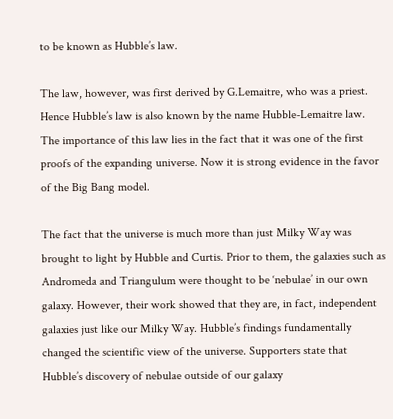to be known as Hubble’s law.

The law, however, was first derived by G.Lemaitre, who was a priest. Hence Hubble’s law is also known by the name Hubble-Lemaitre law. The importance of this law lies in the fact that it was one of the first proofs of the expanding universe. Now it is strong evidence in the favor of the Big Bang model.

The fact that the universe is much more than just Milky Way was brought to light by Hubble and Curtis. Prior to them, the galaxies such as Andromeda and Triangulum were thought to be ‘nebulae’ in our own galaxy. However, their work showed that they are, in fact, independent galaxies just like our Milky Way. Hubble’s findings fundamentally changed the scientific view of the universe. Supporters state that Hubble’s discovery of nebulae outside of our galaxy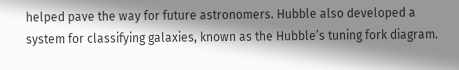helped pave the way for future astronomers. Hubble also developed a system for classifying galaxies, known as the Hubble’s tuning fork diagram.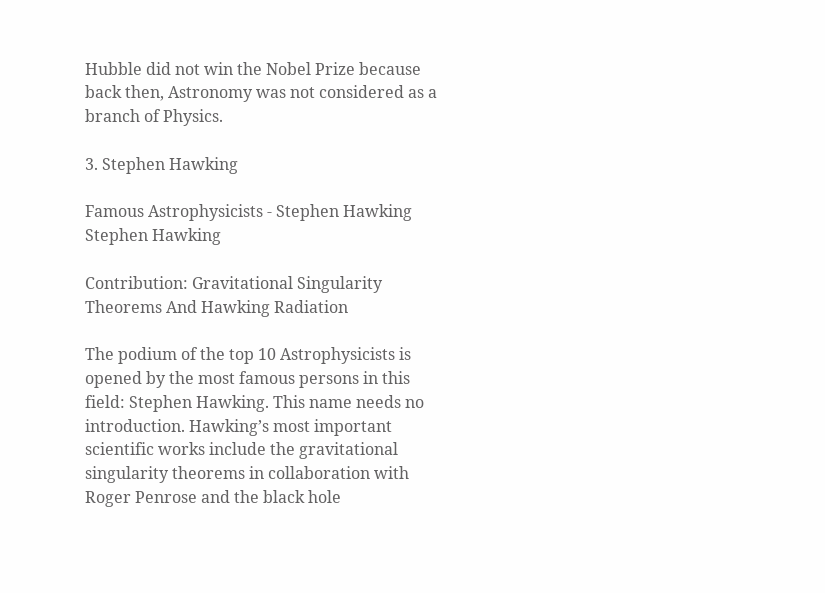Hubble did not win the Nobel Prize because back then, Astronomy was not considered as a branch of Physics.

3. Stephen Hawking

Famous Astrophysicists - Stephen Hawking
Stephen Hawking

Contribution: Gravitational Singularity Theorems And Hawking Radiation

The podium of the top 10 Astrophysicists is opened by the most famous persons in this field: Stephen Hawking. This name needs no introduction. Hawking’s most important scientific works include the gravitational singularity theorems in collaboration with Roger Penrose and the black hole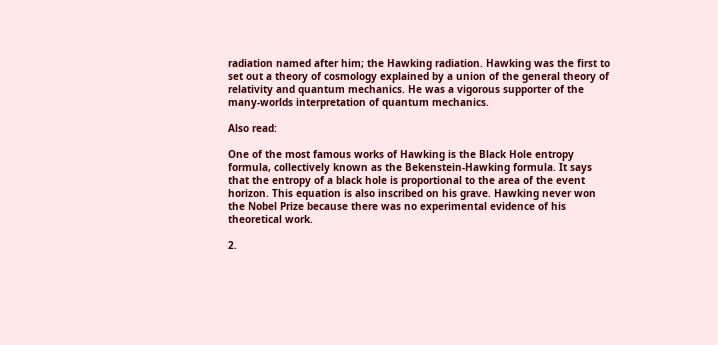radiation named after him; the Hawking radiation. Hawking was the first to set out a theory of cosmology explained by a union of the general theory of relativity and quantum mechanics. He was a vigorous supporter of the many-worlds interpretation of quantum mechanics.

Also read:

One of the most famous works of Hawking is the Black Hole entropy formula, collectively known as the Bekenstein-Hawking formula. It says that the entropy of a black hole is proportional to the area of the event horizon. This equation is also inscribed on his grave. Hawking never won the Nobel Prize because there was no experimental evidence of his theoretical work.

2.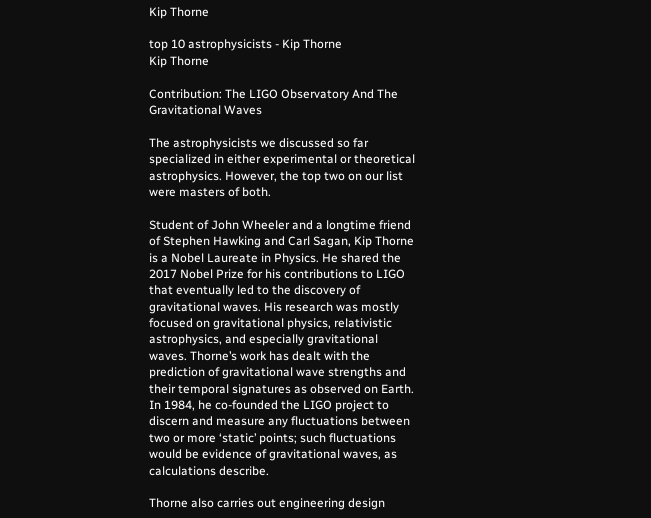Kip Thorne

top 10 astrophysicists - Kip Thorne
Kip Thorne

Contribution: The LIGO Observatory And The Gravitational Waves

The astrophysicists we discussed so far specialized in either experimental or theoretical astrophysics. However, the top two on our list were masters of both.

Student of John Wheeler and a longtime friend of Stephen Hawking and Carl Sagan, Kip Thorne is a Nobel Laureate in Physics. He shared the 2017 Nobel Prize for his contributions to LIGO that eventually led to the discovery of gravitational waves. His research was mostly focused on gravitational physics, relativistic astrophysics, and especially gravitational waves. Thorne’s work has dealt with the prediction of gravitational wave strengths and their temporal signatures as observed on Earth. In 1984, he co-founded the LIGO project to discern and measure any fluctuations between two or more ‘static’ points; such fluctuations would be evidence of gravitational waves, as calculations describe.

Thorne also carries out engineering design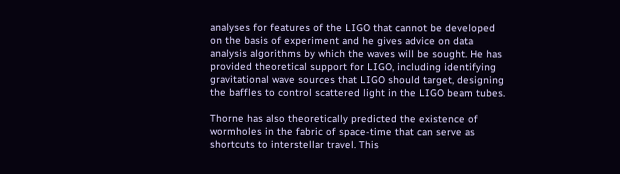analyses for features of the LIGO that cannot be developed on the basis of experiment and he gives advice on data analysis algorithms by which the waves will be sought. He has provided theoretical support for LIGO, including identifying gravitational wave sources that LIGO should target, designing the baffles to control scattered light in the LIGO beam tubes.

Thorne has also theoretically predicted the existence of wormholes in the fabric of space-time that can serve as shortcuts to interstellar travel. This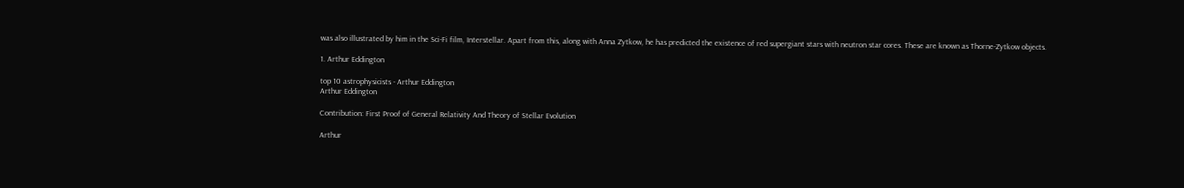was also illustrated by him in the Sci-Fi film, Interstellar. Apart from this, along with Anna Zytkow, he has predicted the existence of red supergiant stars with neutron star cores. These are known as Thorne-Zytkow objects.

1. Arthur Eddington

top 10 astrophysicists - Arthur Eddington
Arthur Eddington

Contribution: First Proof of General Relativity And Theory of Stellar Evolution

Arthur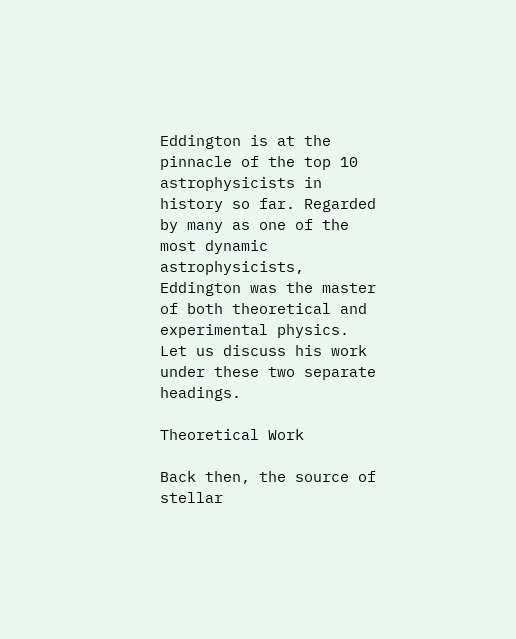Eddington is at the pinnacle of the top 10 astrophysicists in history so far. Regarded by many as one of the most dynamic astrophysicists, Eddington was the master of both theoretical and experimental physics. Let us discuss his work under these two separate headings.

Theoretical Work

Back then, the source of stellar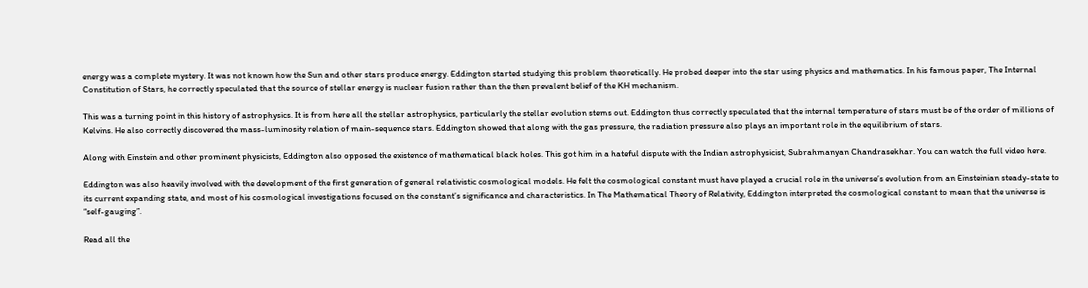energy was a complete mystery. It was not known how the Sun and other stars produce energy. Eddington started studying this problem theoretically. He probed deeper into the star using physics and mathematics. In his famous paper, The Internal Constitution of Stars, he correctly speculated that the source of stellar energy is nuclear fusion rather than the then prevalent belief of the KH mechanism.

This was a turning point in this history of astrophysics. It is from here all the stellar astrophysics, particularly the stellar evolution stems out. Eddington thus correctly speculated that the internal temperature of stars must be of the order of millions of Kelvins. He also correctly discovered the mass-luminosity relation of main-sequence stars. Eddington showed that along with the gas pressure, the radiation pressure also plays an important role in the equilibrium of stars.

Along with Einstein and other prominent physicists, Eddington also opposed the existence of mathematical black holes. This got him in a hateful dispute with the Indian astrophysicist, Subrahmanyan Chandrasekhar. You can watch the full video here.

Eddington was also heavily involved with the development of the first generation of general relativistic cosmological models. He felt the cosmological constant must have played a crucial role in the universe’s evolution from an Einsteinian steady-state to its current expanding state, and most of his cosmological investigations focused on the constant’s significance and characteristics. In The Mathematical Theory of Relativity, Eddington interpreted the cosmological constant to mean that the universe is “self-gauging”.

Read all the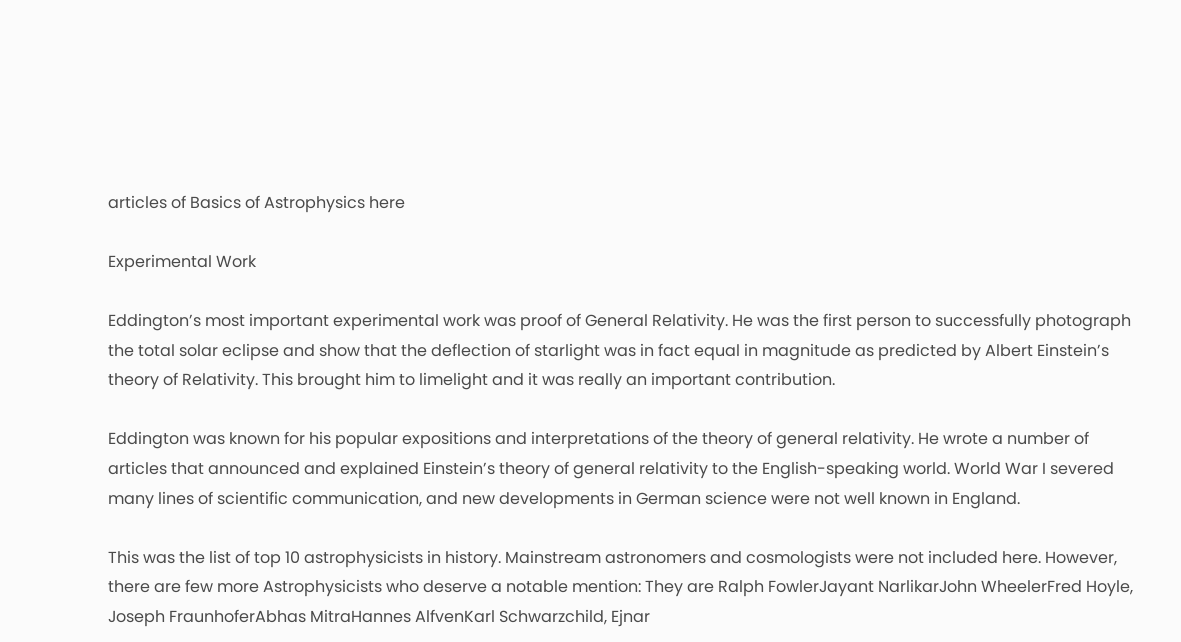articles of Basics of Astrophysics here

Experimental Work

Eddington’s most important experimental work was proof of General Relativity. He was the first person to successfully photograph the total solar eclipse and show that the deflection of starlight was in fact equal in magnitude as predicted by Albert Einstein’s theory of Relativity. This brought him to limelight and it was really an important contribution.

Eddington was known for his popular expositions and interpretations of the theory of general relativity. He wrote a number of articles that announced and explained Einstein’s theory of general relativity to the English-speaking world. World War I severed many lines of scientific communication, and new developments in German science were not well known in England.

This was the list of top 10 astrophysicists in history. Mainstream astronomers and cosmologists were not included here. However, there are few more Astrophysicists who deserve a notable mention: They are Ralph FowlerJayant NarlikarJohn WheelerFred Hoyle, Joseph FraunhoferAbhas MitraHannes AlfvenKarl Schwarzchild, Ejnar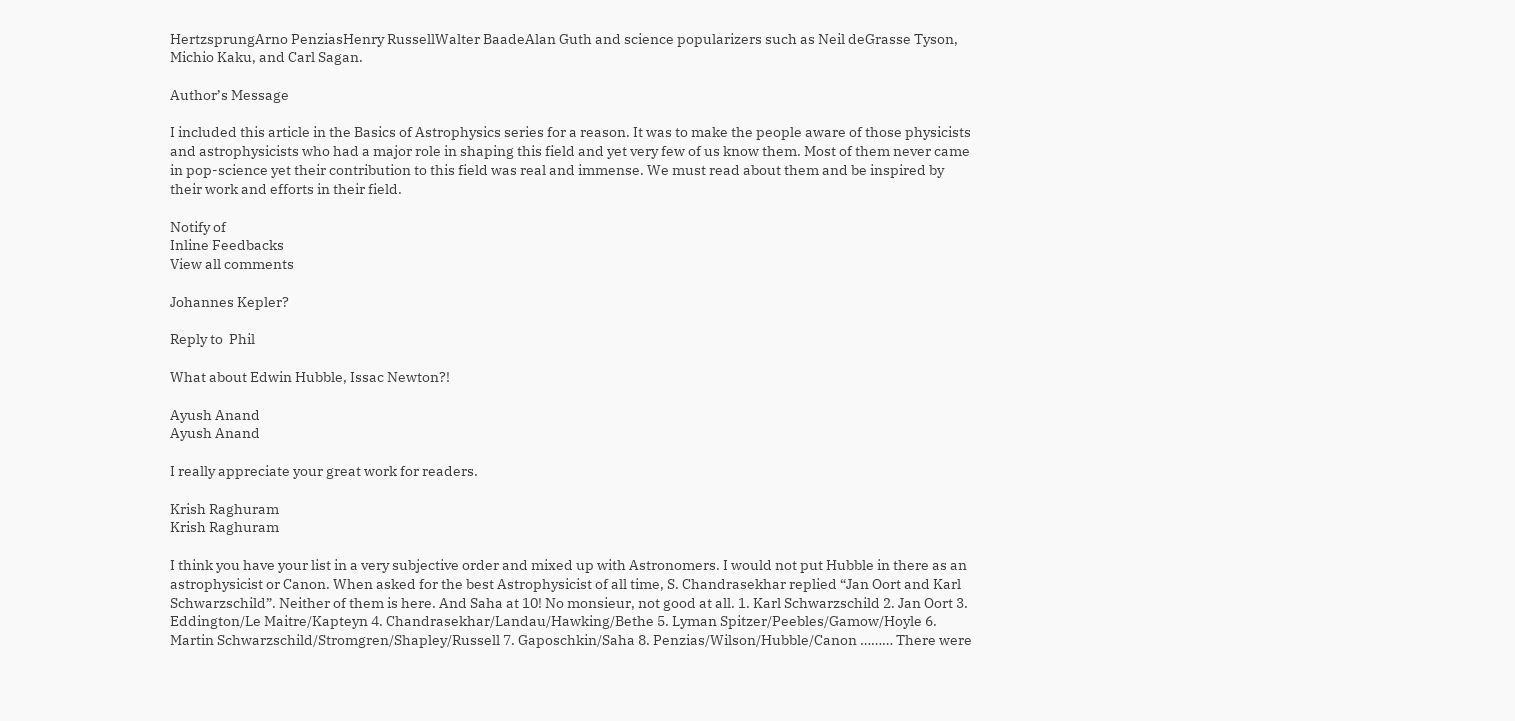HertzsprungArno PenziasHenry RussellWalter BaadeAlan Guth and science popularizers such as Neil deGrasse Tyson, Michio Kaku, and Carl Sagan.

Author’s Message

I included this article in the Basics of Astrophysics series for a reason. It was to make the people aware of those physicists and astrophysicists who had a major role in shaping this field and yet very few of us know them. Most of them never came in pop-science yet their contribution to this field was real and immense. We must read about them and be inspired by their work and efforts in their field.

Notify of
Inline Feedbacks
View all comments

Johannes Kepler?

Reply to  Phil

What about Edwin Hubble, Issac Newton?!

Ayush Anand
Ayush Anand

I really appreciate your great work for readers.

Krish Raghuram
Krish Raghuram

I think you have your list in a very subjective order and mixed up with Astronomers. I would not put Hubble in there as an astrophysicist or Canon. When asked for the best Astrophysicist of all time, S. Chandrasekhar replied “Jan Oort and Karl Schwarzschild”. Neither of them is here. And Saha at 10! No monsieur, not good at all. 1. Karl Schwarzschild 2. Jan Oort 3. Eddington/Le Maitre/Kapteyn 4. Chandrasekhar/Landau/Hawking/Bethe 5. Lyman Spitzer/Peebles/Gamow/Hoyle 6. Martin Schwarzschild/Stromgren/Shapley/Russell 7. Gaposchkin/Saha 8. Penzias/Wilson/Hubble/Canon ……… There were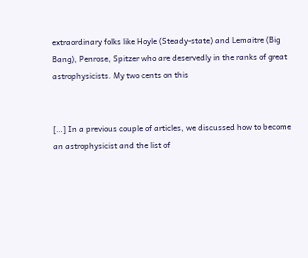extraordinary folks like Hoyle (Steady-state) and Lemaitre (Big Bang), Penrose, Spitzer who are deservedly in the ranks of great astrophysicists. My two cents on this


[…] In a previous couple of articles, we discussed how to become an astrophysicist and the list of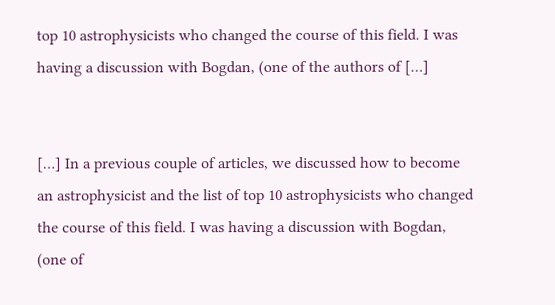top 10 astrophysicists who changed the course of this field. I was having a discussion with Bogdan, (one of the authors of […]


[…] In a previous couple of articles, we discussed how to become an astrophysicist and the list of top 10 astrophysicists who changed the course of this field. I was having a discussion with Bogdan, (one of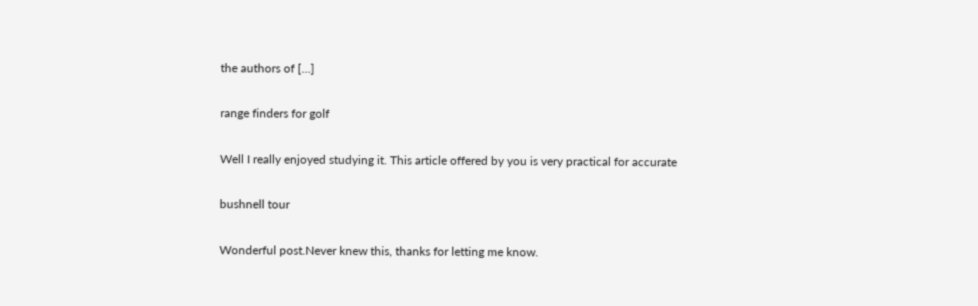the authors of […]

range finders for golf

Well I really enjoyed studying it. This article offered by you is very practical for accurate

bushnell tour

Wonderful post.Never knew this, thanks for letting me know.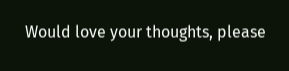Would love your thoughts, please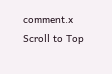comment.x
Scroll to Top